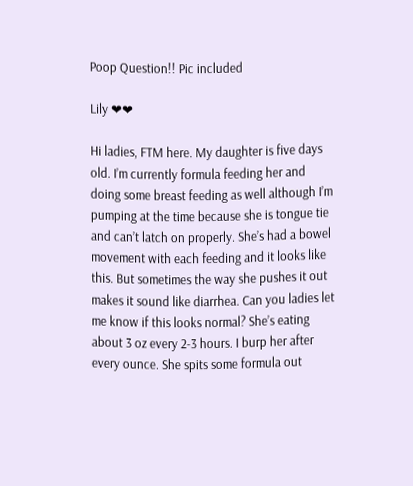Poop Question!! Pic included

Lily ❤❤

Hi ladies, FTM here. My daughter is five days old. I’m currently formula feeding her and doing some breast feeding as well although I’m pumping at the time because she is tongue tie and can’t latch on properly. She’s had a bowel movement with each feeding and it looks like this. But sometimes the way she pushes it out makes it sound like diarrhea. Can you ladies let me know if this looks normal? She’s eating about 3 oz every 2-3 hours. I burp her after every ounce. She spits some formula out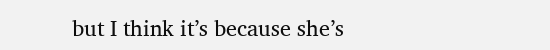but I think it’s because she’s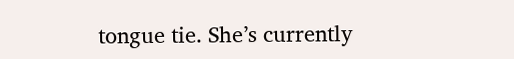tongue tie. She’s currently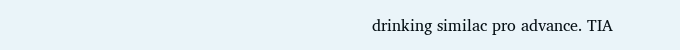drinking similac pro advance. TIA